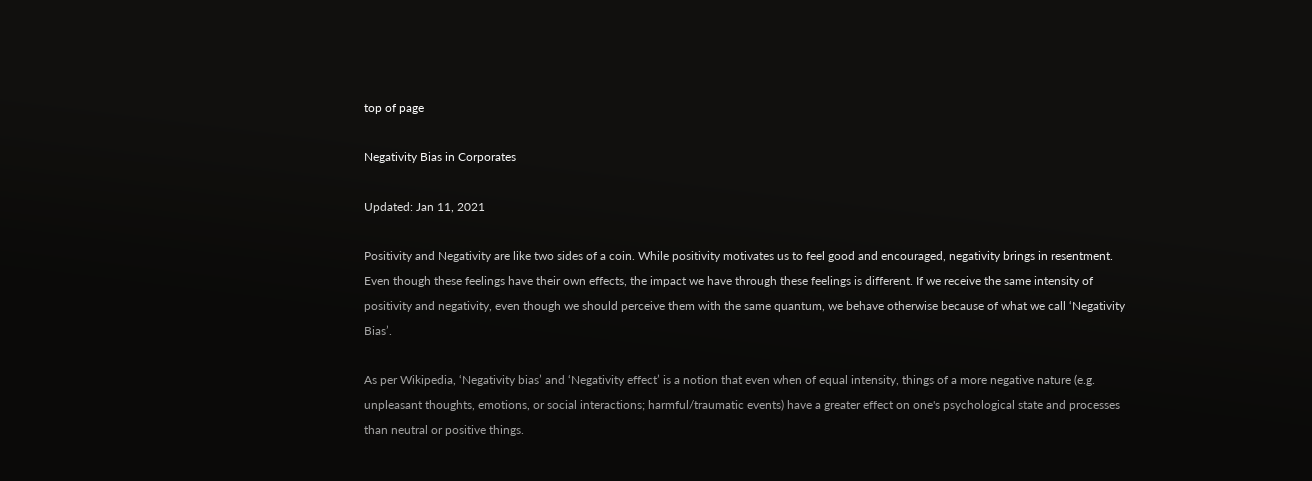top of page

Negativity Bias in Corporates

Updated: Jan 11, 2021

Positivity and Negativity are like two sides of a coin. While positivity motivates us to feel good and encouraged, negativity brings in resentment. Even though these feelings have their own effects, the impact we have through these feelings is different. If we receive the same intensity of positivity and negativity, even though we should perceive them with the same quantum, we behave otherwise because of what we call ‘Negativity Bias’.

As per Wikipedia, ‘Negativity bias’ and ‘Negativity effect’ is a notion that even when of equal intensity, things of a more negative nature (e.g. unpleasant thoughts, emotions, or social interactions; harmful/traumatic events) have a greater effect on one's psychological state and processes than neutral or positive things.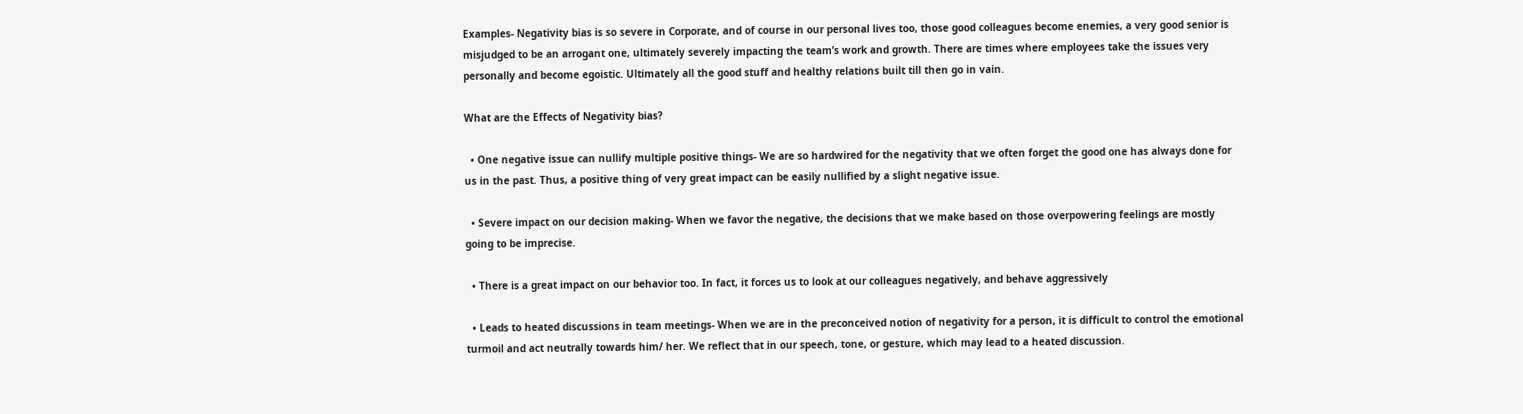Examples- Negativity bias is so severe in Corporate, and of course in our personal lives too, those good colleagues become enemies, a very good senior is misjudged to be an arrogant one, ultimately severely impacting the team’s work and growth. There are times where employees take the issues very personally and become egoistic. Ultimately all the good stuff and healthy relations built till then go in vain.

What are the Effects of Negativity bias?

  • One negative issue can nullify multiple positive things- We are so hardwired for the negativity that we often forget the good one has always done for us in the past. Thus, a positive thing of very great impact can be easily nullified by a slight negative issue.

  • Severe impact on our decision making- When we favor the negative, the decisions that we make based on those overpowering feelings are mostly going to be imprecise.

  • There is a great impact on our behavior too. In fact, it forces us to look at our colleagues negatively, and behave aggressively

  • Leads to heated discussions in team meetings- When we are in the preconceived notion of negativity for a person, it is difficult to control the emotional turmoil and act neutrally towards him/ her. We reflect that in our speech, tone, or gesture, which may lead to a heated discussion.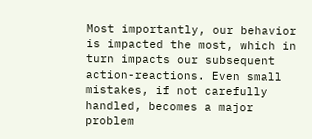Most importantly, our behavior is impacted the most, which in turn impacts our subsequent action-reactions. Even small mistakes, if not carefully handled, becomes a major problem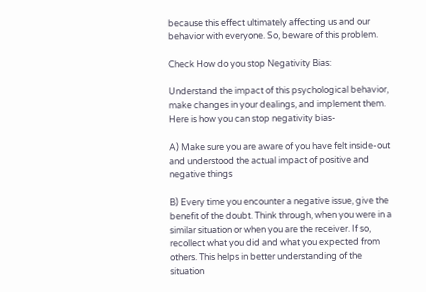because this effect ultimately affecting us and our behavior with everyone. So, beware of this problem.

Check How do you stop Negativity Bias:

Understand the impact of this psychological behavior, make changes in your dealings, and implement them. Here is how you can stop negativity bias-

A) Make sure you are aware of you have felt inside-out and understood the actual impact of positive and negative things

B) Every time you encounter a negative issue, give the benefit of the doubt. Think through, when you were in a similar situation or when you are the receiver. If so, recollect what you did and what you expected from others. This helps in better understanding of the situation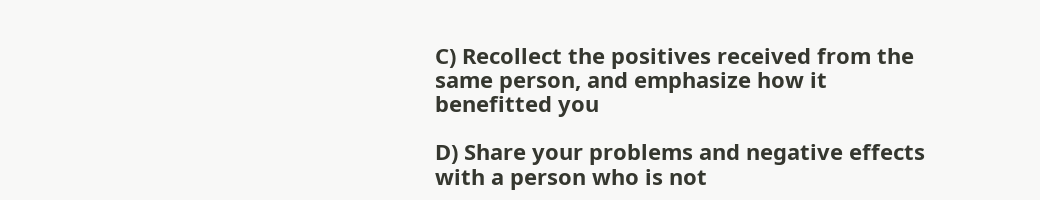C) Recollect the positives received from the same person, and emphasize how it benefitted you

D) Share your problems and negative effects with a person who is not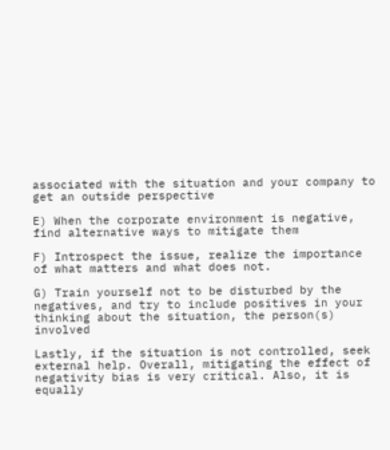associated with the situation and your company to get an outside perspective

E) When the corporate environment is negative, find alternative ways to mitigate them

F) Introspect the issue, realize the importance of what matters and what does not.

G) Train yourself not to be disturbed by the negatives, and try to include positives in your thinking about the situation, the person(s) involved

Lastly, if the situation is not controlled, seek external help. Overall, mitigating the effect of negativity bias is very critical. Also, it is equally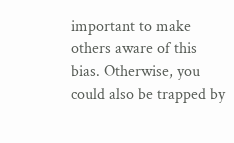important to make others aware of this bias. Otherwise, you could also be trapped by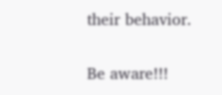their behavior.

Be aware!!!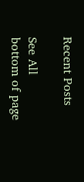Recent Posts

See All
bottom of page